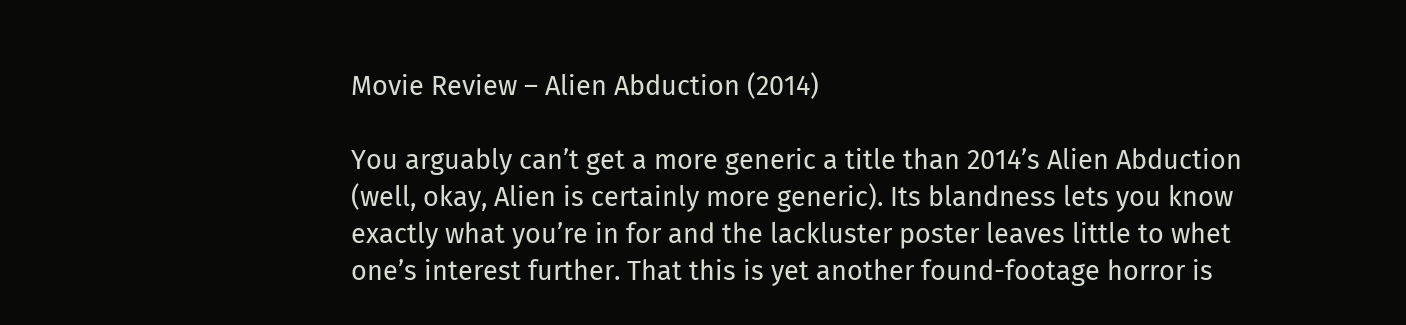Movie Review – Alien Abduction (2014)

You arguably can’t get a more generic a title than 2014’s Alien Abduction (well, okay, Alien is certainly more generic). Its blandness lets you know exactly what you’re in for and the lackluster poster leaves little to whet one’s interest further. That this is yet another found-footage horror is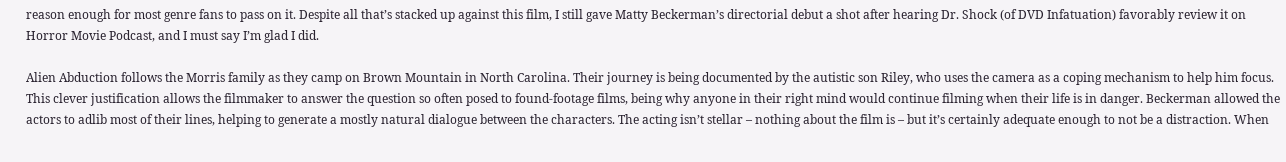reason enough for most genre fans to pass on it. Despite all that’s stacked up against this film, I still gave Matty Beckerman’s directorial debut a shot after hearing Dr. Shock (of DVD Infatuation) favorably review it on Horror Movie Podcast, and I must say I’m glad I did.

Alien Abduction follows the Morris family as they camp on Brown Mountain in North Carolina. Their journey is being documented by the autistic son Riley, who uses the camera as a coping mechanism to help him focus. This clever justification allows the filmmaker to answer the question so often posed to found-footage films, being why anyone in their right mind would continue filming when their life is in danger. Beckerman allowed the actors to adlib most of their lines, helping to generate a mostly natural dialogue between the characters. The acting isn’t stellar – nothing about the film is – but it’s certainly adequate enough to not be a distraction. When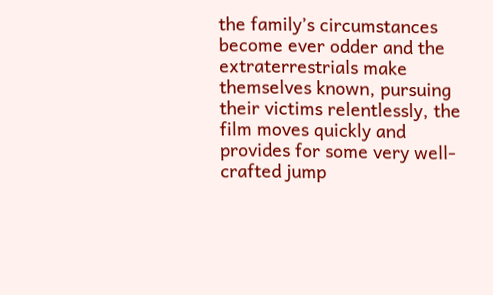the family’s circumstances become ever odder and the extraterrestrials make themselves known, pursuing their victims relentlessly, the film moves quickly and provides for some very well-crafted jump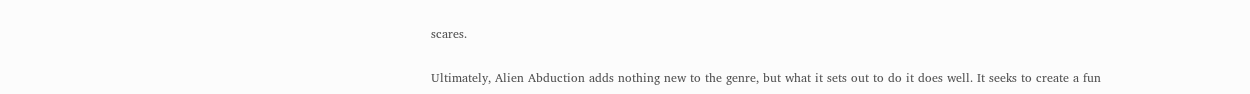scares.

Ultimately, Alien Abduction adds nothing new to the genre, but what it sets out to do it does well. It seeks to create a fun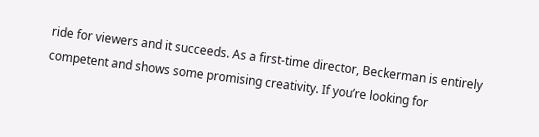ride for viewers and it succeeds. As a first-time director, Beckerman is entirely competent and shows some promising creativity. If you’re looking for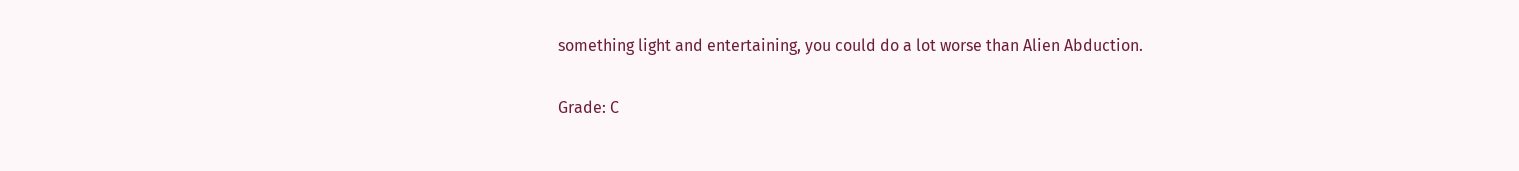something light and entertaining, you could do a lot worse than Alien Abduction.

Grade: C